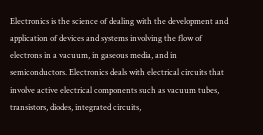Electronics is the science of dealing with the development and application of devices and systems involving the flow of electrons in a vacuum, in gaseous media, and in semiconductors. Electronics deals with electrical circuits that involve active electrical components such as vacuum tubes, transistors, diodes, integrated circuits,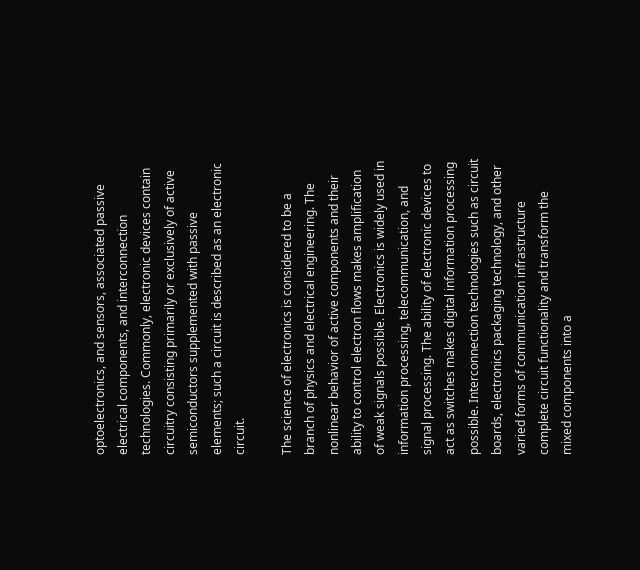optoelectronics, and sensors, associated passive electrical components, and interconnection technologies. Commonly, electronic devices contain circuitry consisting primarily or exclusively of active semiconductors supplemented with passive elements; such a circuit is described as an electronic circuit.

The science of electronics is considered to be a branch of physics and electrical engineering. The nonlinear behavior of active components and their ability to control electron flows makes amplification of weak signals possible. Electronics is widely used in information processing, telecommunication, and signal processing. The ability of electronic devices to act as switches makes digital information processing possible. Interconnection technologies such as circuit boards, electronics packaging technology, and other varied forms of communication infrastructure complete circuit functionality and transform the mixed components into a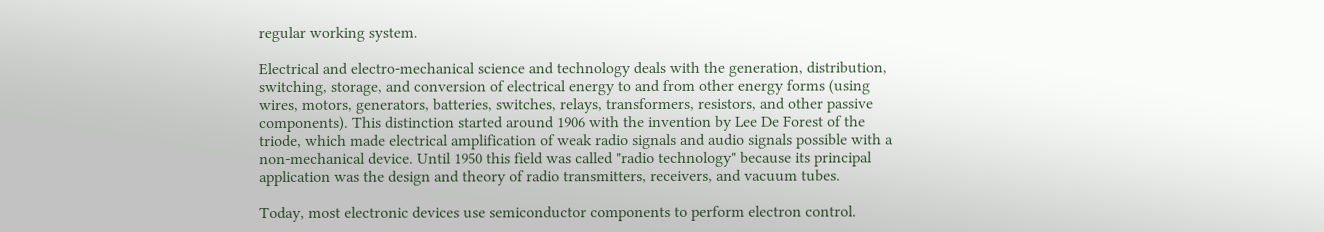regular working system.

Electrical and electro-mechanical science and technology deals with the generation, distribution, switching, storage, and conversion of electrical energy to and from other energy forms (using wires, motors, generators, batteries, switches, relays, transformers, resistors, and other passive components). This distinction started around 1906 with the invention by Lee De Forest of the triode, which made electrical amplification of weak radio signals and audio signals possible with a non-mechanical device. Until 1950 this field was called "radio technology" because its principal application was the design and theory of radio transmitters, receivers, and vacuum tubes.

Today, most electronic devices use semiconductor components to perform electron control.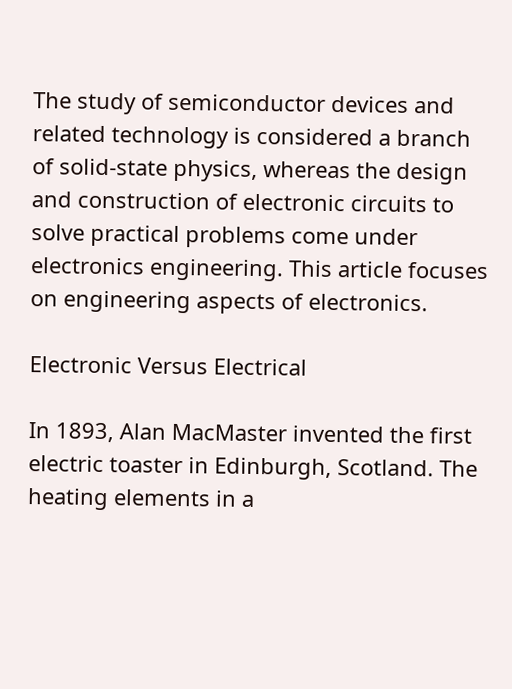The study of semiconductor devices and related technology is considered a branch of solid-state physics, whereas the design and construction of electronic circuits to solve practical problems come under electronics engineering. This article focuses on engineering aspects of electronics.

Electronic Versus Electrical

In 1893, Alan MacMaster invented the first electric toaster in Edinburgh, Scotland. The heating elements in a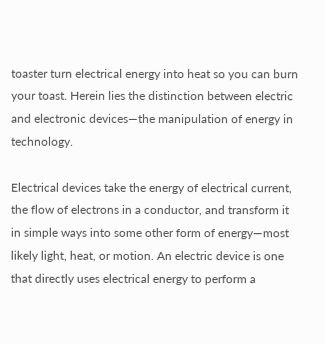toaster turn electrical energy into heat so you can burn your toast. Herein lies the distinction between electric and electronic devices—the manipulation of energy in technology.

Electrical devices take the energy of electrical current, the flow of electrons in a conductor, and transform it in simple ways into some other form of energy—most likely light, heat, or motion. An electric device is one that directly uses electrical energy to perform a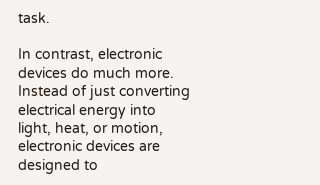task.

In contrast, electronic devices do much more. Instead of just converting electrical energy into light, heat, or motion, electronic devices are designed to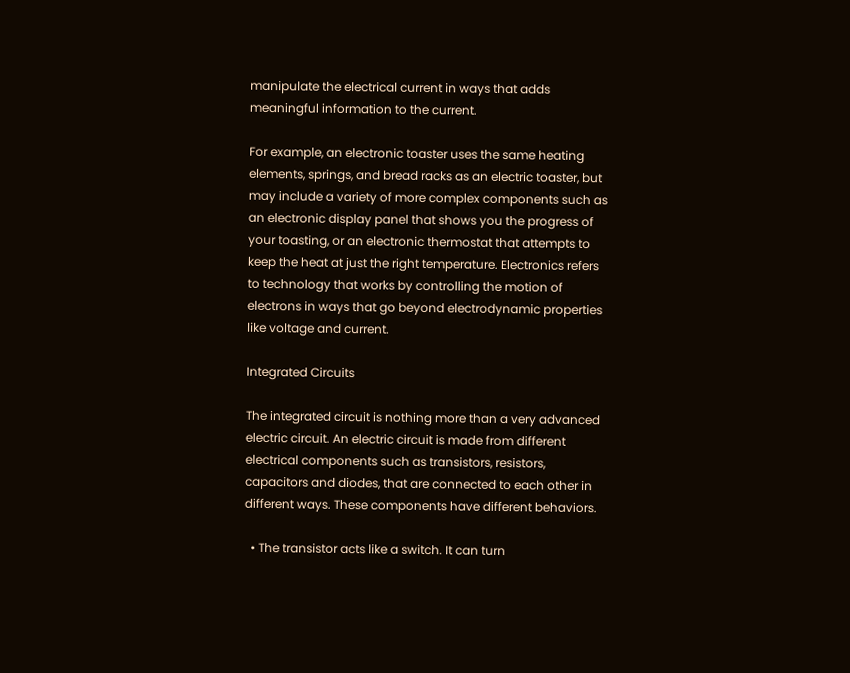manipulate the electrical current in ways that adds meaningful information to the current.

For example, an electronic toaster uses the same heating elements, springs, and bread racks as an electric toaster, but may include a variety of more complex components such as an electronic display panel that shows you the progress of your toasting, or an electronic thermostat that attempts to keep the heat at just the right temperature. Electronics refers to technology that works by controlling the motion of electrons in ways that go beyond electrodynamic properties like voltage and current.

Integrated Circuits

The integrated circuit is nothing more than a very advanced electric circuit. An electric circuit is made from different electrical components such as transistors, resistors, capacitors and diodes, that are connected to each other in different ways. These components have different behaviors.

  • The transistor acts like a switch. It can turn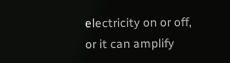electricity on or off, or it can amplify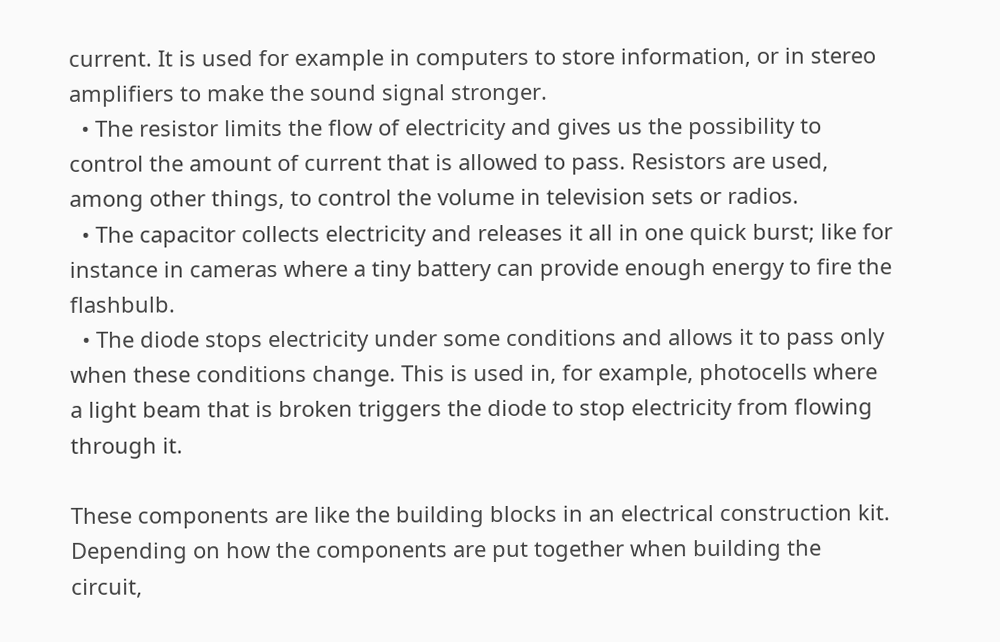current. It is used for example in computers to store information, or in stereo amplifiers to make the sound signal stronger.
  • The resistor limits the flow of electricity and gives us the possibility to control the amount of current that is allowed to pass. Resistors are used, among other things, to control the volume in television sets or radios.
  • The capacitor collects electricity and releases it all in one quick burst; like for instance in cameras where a tiny battery can provide enough energy to fire the flashbulb.
  • The diode stops electricity under some conditions and allows it to pass only when these conditions change. This is used in, for example, photocells where a light beam that is broken triggers the diode to stop electricity from flowing through it.

These components are like the building blocks in an electrical construction kit. Depending on how the components are put together when building the circuit,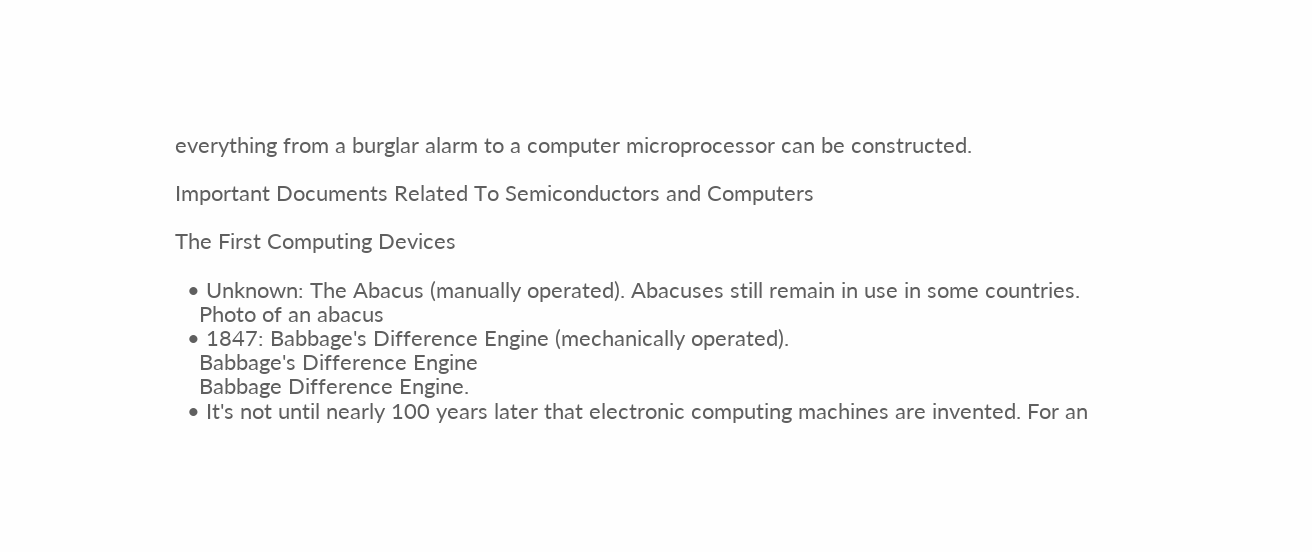everything from a burglar alarm to a computer microprocessor can be constructed.

Important Documents Related To Semiconductors and Computers

The First Computing Devices

  • Unknown: The Abacus (manually operated). Abacuses still remain in use in some countries.
    Photo of an abacus
  • 1847: Babbage's Difference Engine (mechanically operated).
    Babbage's Difference Engine
    Babbage Difference Engine.
  • It's not until nearly 100 years later that electronic computing machines are invented. For an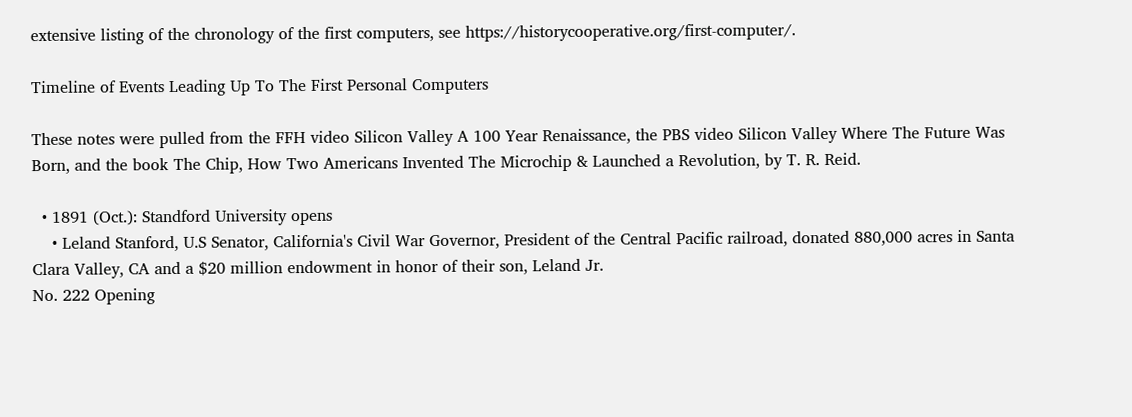extensive listing of the chronology of the first computers, see https://historycooperative.org/first-computer/.

Timeline of Events Leading Up To The First Personal Computers

These notes were pulled from the FFH video Silicon Valley A 100 Year Renaissance, the PBS video Silicon Valley Where The Future Was Born, and the book The Chip, How Two Americans Invented The Microchip & Launched a Revolution, by T. R. Reid.

  • 1891 (Oct.): Standford University opens
    • Leland Stanford, U.S Senator, California's Civil War Governor, President of the Central Pacific railroad, donated 880,000 acres in Santa Clara Valley, CA and a $20 million endowment in honor of their son, Leland Jr.
No. 222 Opening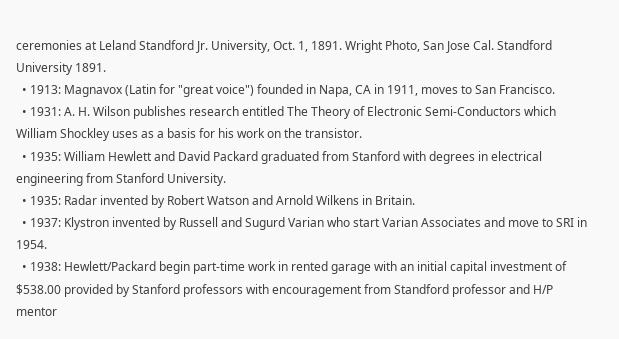ceremonies at Leland Standford Jr. University, Oct. 1, 1891. Wright Photo, San Jose Cal. Standford University 1891.
  • 1913: Magnavox (Latin for "great voice") founded in Napa, CA in 1911, moves to San Francisco.
  • 1931: A. H. Wilson publishes research entitled The Theory of Electronic Semi-Conductors which William Shockley uses as a basis for his work on the transistor.
  • 1935: William Hewlett and David Packard graduated from Stanford with degrees in electrical engineering from Stanford University.
  • 1935: Radar invented by Robert Watson and Arnold Wilkens in Britain.
  • 1937: Klystron invented by Russell and Sugurd Varian who start Varian Associates and move to SRI in 1954.
  • 1938: Hewlett/Packard begin part-time work in rented garage with an initial capital investment of $538.00 provided by Stanford professors with encouragement from Standford professor and H/P mentor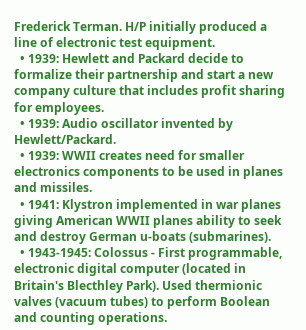Frederick Terman. H/P initially produced a line of electronic test equipment.
  • 1939: Hewlett and Packard decide to formalize their partnership and start a new company culture that includes profit sharing for employees.
  • 1939: Audio oscillator invented by Hewlett/Packard.
  • 1939: WWII creates need for smaller electronics components to be used in planes and missiles.
  • 1941: Klystron implemented in war planes giving American WWII planes ability to seek and destroy German u-boats (submarines).
  • 1943-1945: Colossus - First programmable, electronic digital computer (located in Britain's Blecthley Park). Used thermionic valves (vacuum tubes) to perform Boolean and counting operations.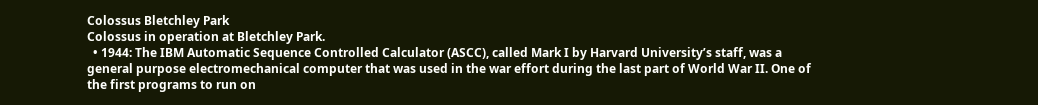Colossus Bletchley Park
Colossus in operation at Bletchley Park.
  • 1944: The IBM Automatic Sequence Controlled Calculator (ASCC), called Mark I by Harvard University’s staff, was a general purpose electromechanical computer that was used in the war effort during the last part of World War II. One of the first programs to run on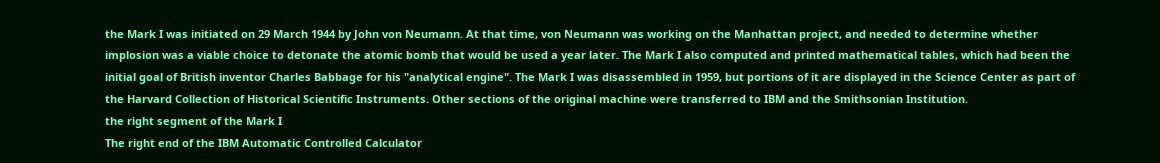the Mark I was initiated on 29 March 1944 by John von Neumann. At that time, von Neumann was working on the Manhattan project, and needed to determine whether implosion was a viable choice to detonate the atomic bomb that would be used a year later. The Mark I also computed and printed mathematical tables, which had been the initial goal of British inventor Charles Babbage for his "analytical engine". The Mark I was disassembled in 1959, but portions of it are displayed in the Science Center as part of the Harvard Collection of Historical Scientific Instruments. Other sections of the original machine were transferred to IBM and the Smithsonian Institution.
the right segment of the Mark I
The right end of the IBM Automatic Controlled Calculator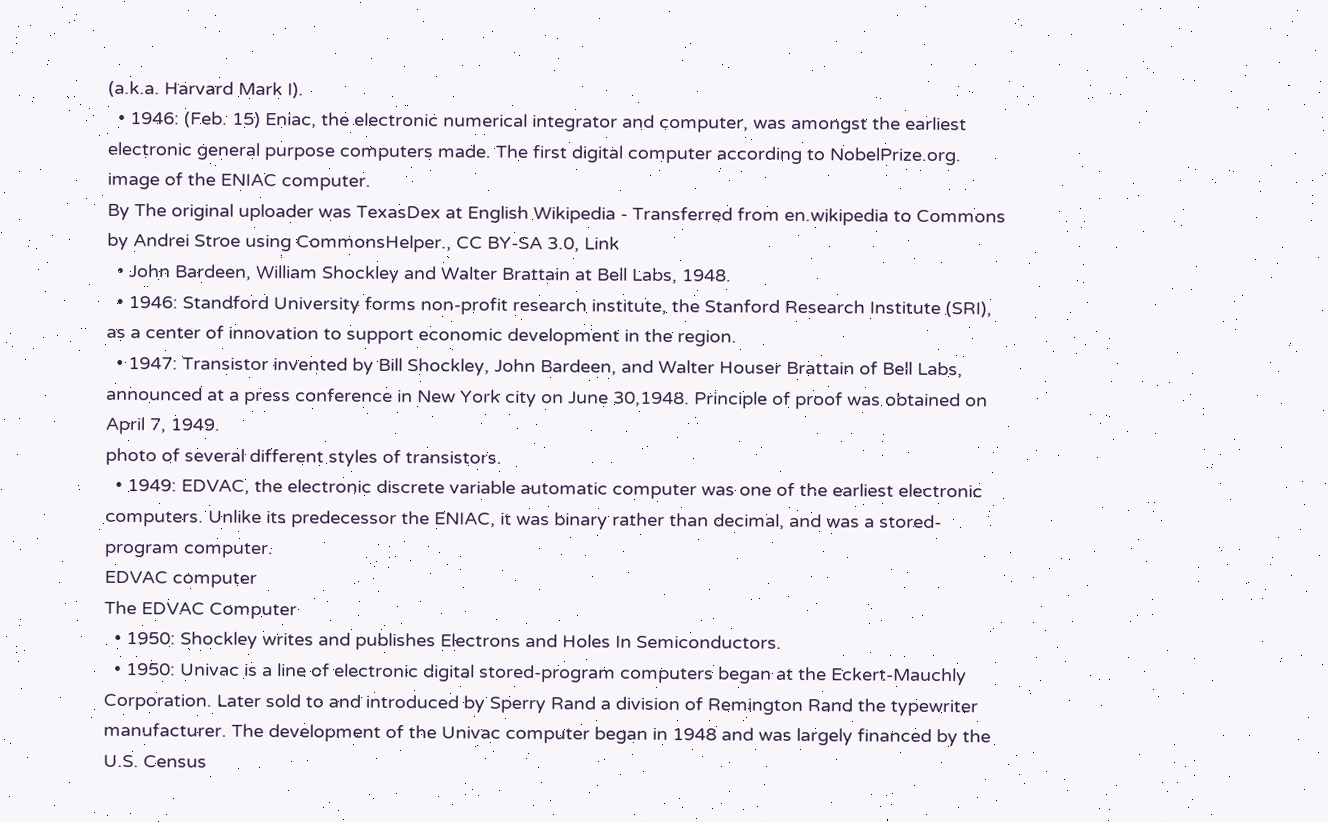(a.k.a. Harvard Mark I).
  • 1946: (Feb. 15) Eniac, the electronic numerical integrator and computer, was amongst the earliest electronic general purpose computers made. The first digital computer according to NobelPrize.org.
image of the ENIAC computer.
By The original uploader was TexasDex at English Wikipedia - Transferred from en.wikipedia to Commons by Andrei Stroe using CommonsHelper., CC BY-SA 3.0, Link
  • John Bardeen, William Shockley and Walter Brattain at Bell Labs, 1948.
  • 1946: Standford University forms non-profit research institute, the Stanford Research Institute (SRI), as a center of innovation to support economic development in the region.
  • 1947: Transistor invented by Bill Shockley, John Bardeen, and Walter Houser Brattain of Bell Labs, announced at a press conference in New York city on June 30,1948. Principle of proof was obtained on April 7, 1949.
photo of several different styles of transistors.
  • 1949: EDVAC, the electronic discrete variable automatic computer was one of the earliest electronic computers. Unlike its predecessor the ENIAC, it was binary rather than decimal, and was a stored-program computer.
EDVAC computer
The EDVAC Computer
  • 1950: Shockley writes and publishes Electrons and Holes In Semiconductors.
  • 1950: Univac is a line of electronic digital stored-program computers began at the Eckert-Mauchly Corporation. Later sold to and introduced by Sperry Rand a division of Remington Rand the typewriter manufacturer. The development of the Univac computer began in 1948 and was largely financed by the U.S. Census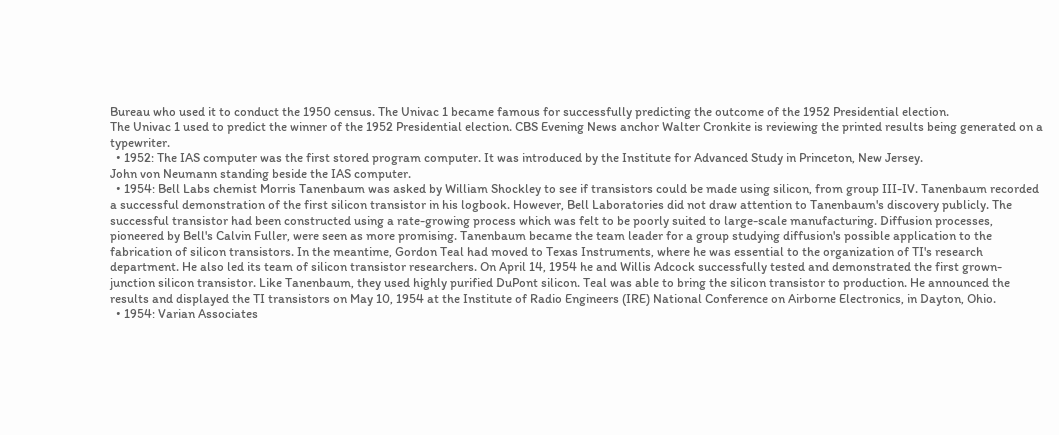Bureau who used it to conduct the 1950 census. The Univac 1 became famous for successfully predicting the outcome of the 1952 Presidential election.
The Univac 1 used to predict the winner of the 1952 Presidential election. CBS Evening News anchor Walter Cronkite is reviewing the printed results being generated on a typewriter.
  • 1952: The IAS computer was the first stored program computer. It was introduced by the Institute for Advanced Study in Princeton, New Jersey.
John von Neumann standing beside the IAS computer.
  • 1954: Bell Labs chemist Morris Tanenbaum was asked by William Shockley to see if transistors could be made using silicon, from group III-IV. Tanenbaum recorded a successful demonstration of the first silicon transistor in his logbook. However, Bell Laboratories did not draw attention to Tanenbaum's discovery publicly. The successful transistor had been constructed using a rate-growing process which was felt to be poorly suited to large-scale manufacturing. Diffusion processes, pioneered by Bell's Calvin Fuller, were seen as more promising. Tanenbaum became the team leader for a group studying diffusion's possible application to the fabrication of silicon transistors. In the meantime, Gordon Teal had moved to Texas Instruments, where he was essential to the organization of TI's research department. He also led its team of silicon transistor researchers. On April 14, 1954 he and Willis Adcock successfully tested and demonstrated the first grown-junction silicon transistor. Like Tanenbaum, they used highly purified DuPont silicon. Teal was able to bring the silicon transistor to production. He announced the results and displayed the TI transistors on May 10, 1954 at the Institute of Radio Engineers (IRE) National Conference on Airborne Electronics, in Dayton, Ohio.
  • 1954: Varian Associates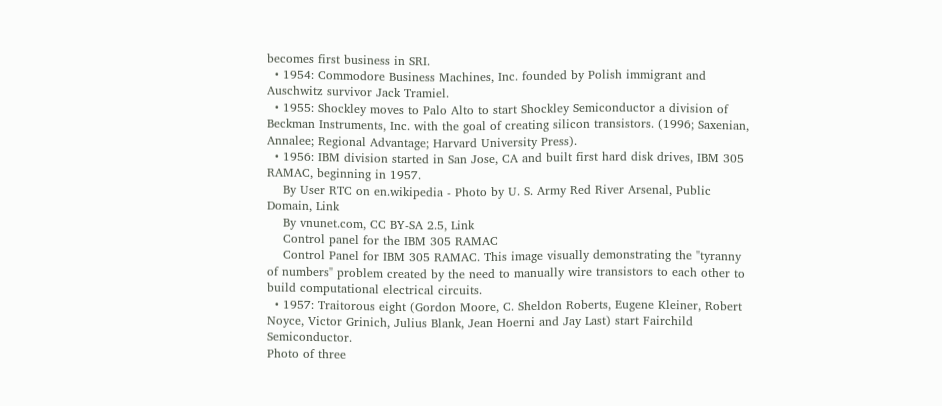becomes first business in SRI.
  • 1954: Commodore Business Machines, Inc. founded by Polish immigrant and Auschwitz survivor Jack Tramiel.
  • 1955: Shockley moves to Palo Alto to start Shockley Semiconductor a division of Beckman Instruments, Inc. with the goal of creating silicon transistors. (1996; Saxenian, Annalee; Regional Advantage; Harvard University Press).
  • 1956: IBM division started in San Jose, CA and built first hard disk drives, IBM 305 RAMAC, beginning in 1957.
    By User RTC on en.wikipedia - Photo by U. S. Army Red River Arsenal, Public Domain, Link
    By vnunet.com, CC BY-SA 2.5, Link
    Control panel for the IBM 305 RAMAC
    Control Panel for IBM 305 RAMAC. This image visually demonstrating the "tyranny of numbers" problem created by the need to manually wire transistors to each other to build computational electrical circuits.
  • 1957: Traitorous eight (Gordon Moore, C. Sheldon Roberts, Eugene Kleiner, Robert Noyce, Victor Grinich, Julius Blank, Jean Hoerni and Jay Last) start Fairchild Semiconductor.
Photo of three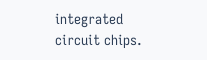integrated circuit chips.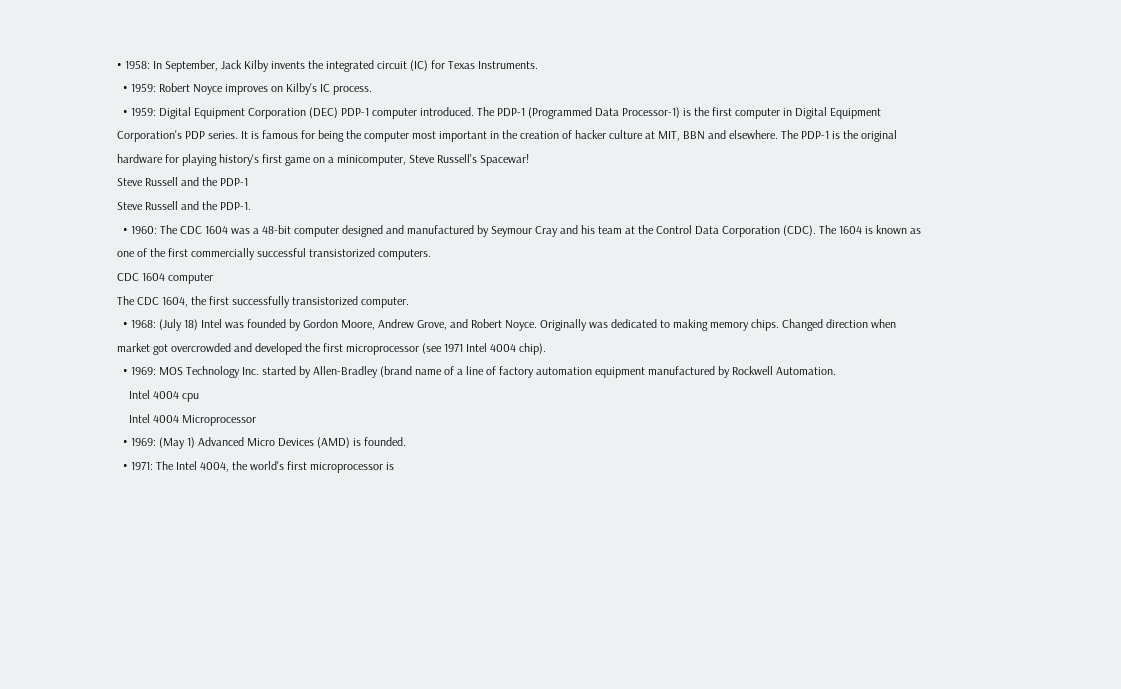• 1958: In September, Jack Kilby invents the integrated circuit (IC) for Texas Instruments.
  • 1959: Robert Noyce improves on Kilby's IC process.
  • 1959: Digital Equipment Corporation (DEC) PDP-1 computer introduced. The PDP-1 (Programmed Data Processor-1) is the first computer in Digital Equipment Corporation's PDP series. It is famous for being the computer most important in the creation of hacker culture at MIT, BBN and elsewhere. The PDP-1 is the original hardware for playing history's first game on a minicomputer, Steve Russell's Spacewar!
Steve Russell and the PDP-1
Steve Russell and the PDP-1.
  • 1960: The CDC 1604 was a 48-bit computer designed and manufactured by Seymour Cray and his team at the Control Data Corporation (CDC). The 1604 is known as one of the first commercially successful transistorized computers.
CDC 1604 computer
The CDC 1604, the first successfully transistorized computer.
  • 1968: (July 18) Intel was founded by Gordon Moore, Andrew Grove, and Robert Noyce. Originally was dedicated to making memory chips. Changed direction when market got overcrowded and developed the first microprocessor (see 1971 Intel 4004 chip).
  • 1969: MOS Technology Inc. started by Allen-Bradley (brand name of a line of factory automation equipment manufactured by Rockwell Automation.
    Intel 4004 cpu
    Intel 4004 Microprocessor
  • 1969: (May 1) Advanced Micro Devices (AMD) is founded.
  • 1971: The Intel 4004, the world's first microprocessor is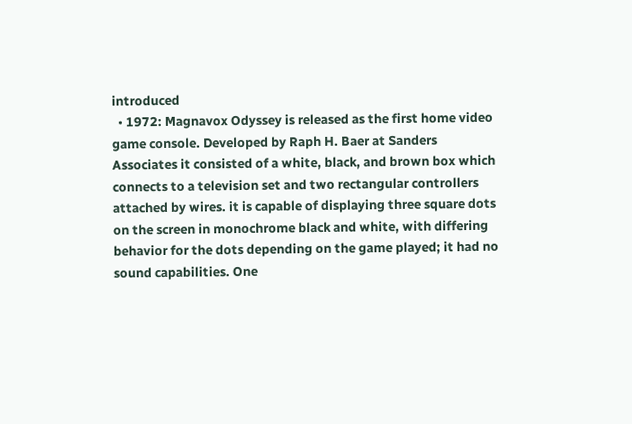introduced
  • 1972: Magnavox Odyssey is released as the first home video game console. Developed by Raph H. Baer at Sanders Associates it consisted of a white, black, and brown box which connects to a television set and two rectangular controllers attached by wires. it is capable of displaying three square dots on the screen in monochrome black and white, with differing behavior for the dots depending on the game played; it had no sound capabilities. One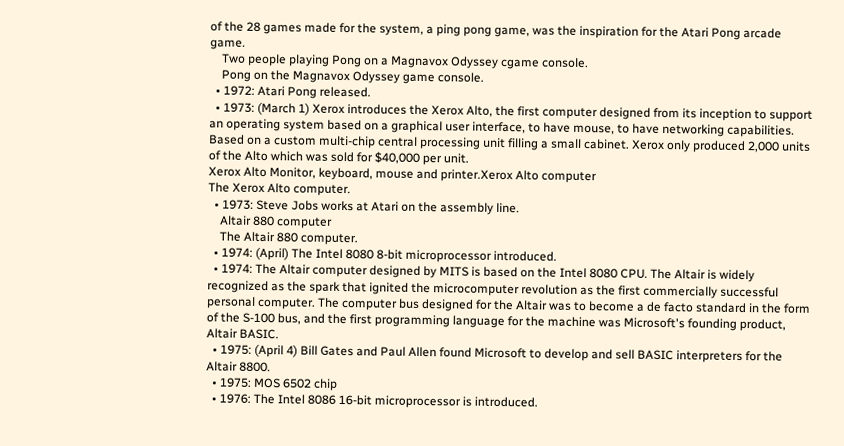of the 28 games made for the system, a ping pong game, was the inspiration for the Atari Pong arcade game.
    Two people playing Pong on a Magnavox Odyssey cgame console.
    Pong on the Magnavox Odyssey game console.
  • 1972: Atari Pong released.
  • 1973: (March 1) Xerox introduces the Xerox Alto, the first computer designed from its inception to support an operating system based on a graphical user interface, to have mouse, to have networking capabilities. Based on a custom multi-chip central processing unit filling a small cabinet. Xerox only produced 2,000 units of the Alto which was sold for $40,000 per unit.
Xerox Alto Monitor, keyboard, mouse and printer.Xerox Alto computer
The Xerox Alto computer.
  • 1973: Steve Jobs works at Atari on the assembly line.
    Altair 880 computer
    The Altair 880 computer.
  • 1974: (April) The Intel 8080 8-bit microprocessor introduced.
  • 1974: The Altair computer designed by MITS is based on the Intel 8080 CPU. The Altair is widely recognized as the spark that ignited the microcomputer revolution as the first commercially successful personal computer. The computer bus designed for the Altair was to become a de facto standard in the form of the S-100 bus, and the first programming language for the machine was Microsoft's founding product, Altair BASIC.
  • 1975: (April 4) Bill Gates and Paul Allen found Microsoft to develop and sell BASIC interpreters for the Altair 8800.
  • 1975: MOS 6502 chip
  • 1976: The Intel 8086 16-bit microprocessor is introduced.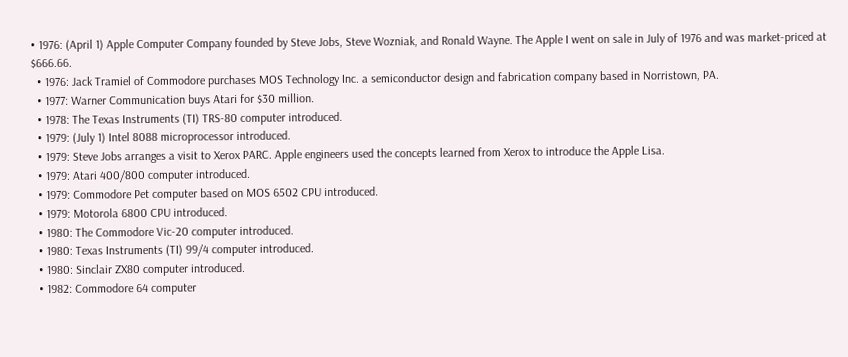• 1976: (April 1) Apple Computer Company founded by Steve Jobs, Steve Wozniak, and Ronald Wayne. The Apple I went on sale in July of 1976 and was market-priced at $666.66.
  • 1976: Jack Tramiel of Commodore purchases MOS Technology Inc. a semiconductor design and fabrication company based in Norristown, PA.
  • 1977: Warner Communication buys Atari for $30 million.
  • 1978: The Texas Instruments (TI) TRS-80 computer introduced.
  • 1979: (July 1) Intel 8088 microprocessor introduced.
  • 1979: Steve Jobs arranges a visit to Xerox PARC. Apple engineers used the concepts learned from Xerox to introduce the Apple Lisa.
  • 1979: Atari 400/800 computer introduced.
  • 1979: Commodore Pet computer based on MOS 6502 CPU introduced.
  • 1979: Motorola 6800 CPU introduced.
  • 1980: The Commodore Vic-20 computer introduced.
  • 1980: Texas Instruments (TI) 99/4 computer introduced.
  • 1980: Sinclair ZX80 computer introduced.
  • 1982: Commodore 64 computer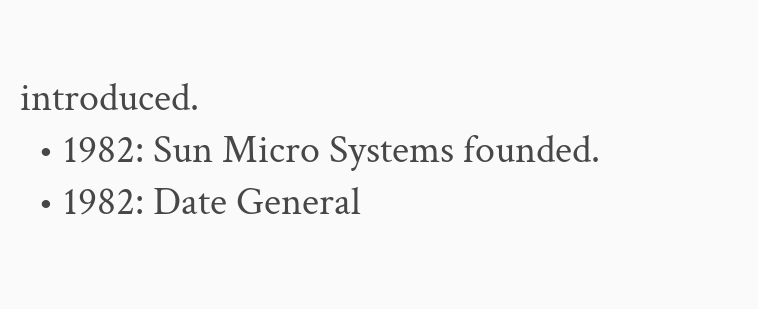introduced.
  • 1982: Sun Micro Systems founded.
  • 1982: Date General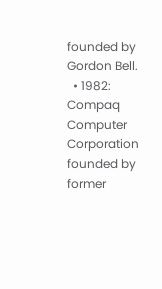founded by Gordon Bell.
  • 1982: Compaq Computer Corporation founded by former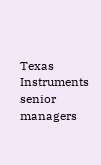Texas Instruments senior managers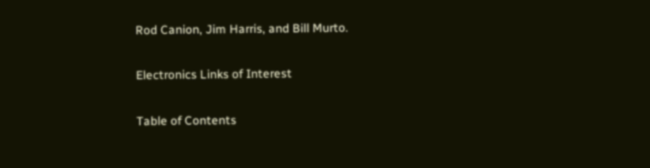Rod Canion, Jim Harris, and Bill Murto.

Electronics Links of Interest

Table of Contents